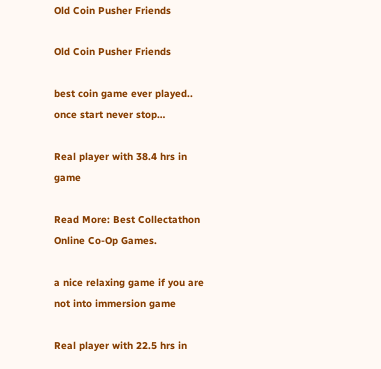Old Coin Pusher Friends

Old Coin Pusher Friends

best coin game ever played.. once start never stop…

Real player with 38.4 hrs in game

Read More: Best Collectathon Online Co-Op Games.

a nice relaxing game if you are not into immersion game

Real player with 22.5 hrs in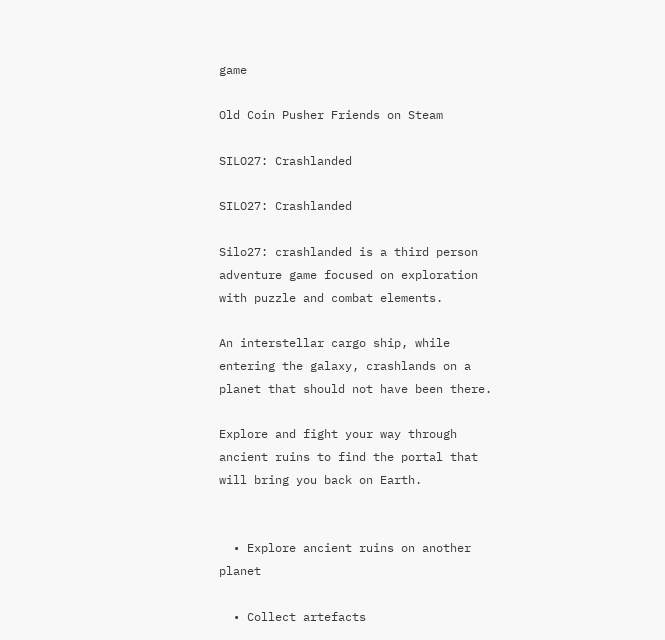game

Old Coin Pusher Friends on Steam

SILO27: Crashlanded

SILO27: Crashlanded

Silo27: crashlanded is a third person adventure game focused on exploration with puzzle and combat elements.

An interstellar cargo ship, while entering the galaxy, crashlands on a planet that should not have been there.

Explore and fight your way through ancient ruins to find the portal that will bring you back on Earth.


  • Explore ancient ruins on another planet

  • Collect artefacts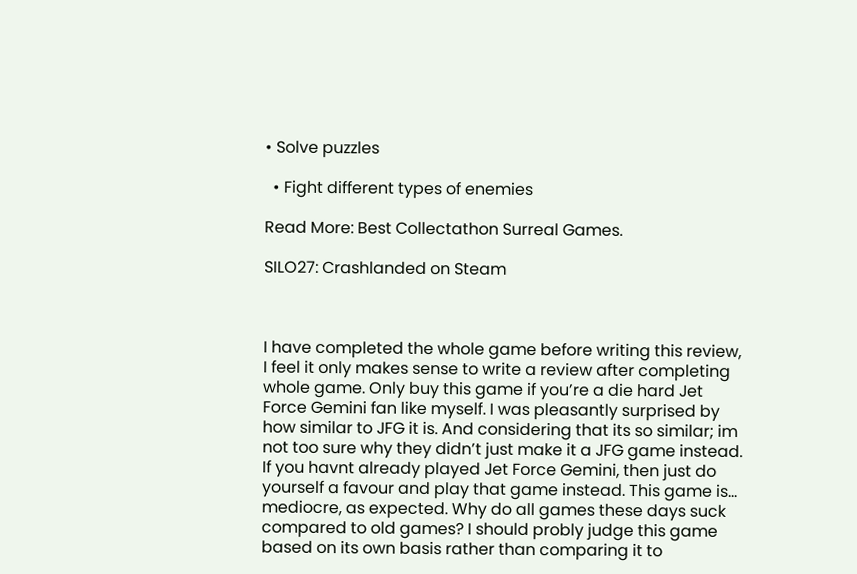• Solve puzzles

  • Fight different types of enemies

Read More: Best Collectathon Surreal Games.

SILO27: Crashlanded on Steam



I have completed the whole game before writing this review, I feel it only makes sense to write a review after completing whole game. Only buy this game if you’re a die hard Jet Force Gemini fan like myself. I was pleasantly surprised by how similar to JFG it is. And considering that its so similar; im not too sure why they didn’t just make it a JFG game instead. If you havnt already played Jet Force Gemini, then just do yourself a favour and play that game instead. This game is… mediocre, as expected. Why do all games these days suck compared to old games? I should probly judge this game based on its own basis rather than comparing it to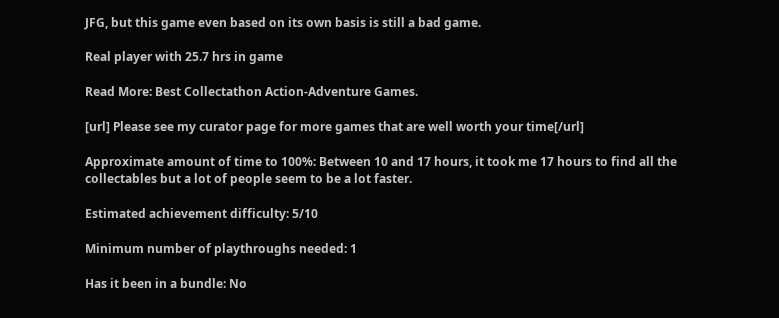JFG, but this game even based on its own basis is still a bad game.

Real player with 25.7 hrs in game

Read More: Best Collectathon Action-Adventure Games.

[url] Please see my curator page for more games that are well worth your time[/url]

Approximate amount of time to 100%: Between 10 and 17 hours, it took me 17 hours to find all the collectables but a lot of people seem to be a lot faster.

Estimated achievement difficulty: 5/10

Minimum number of playthroughs needed: 1

Has it been in a bundle: No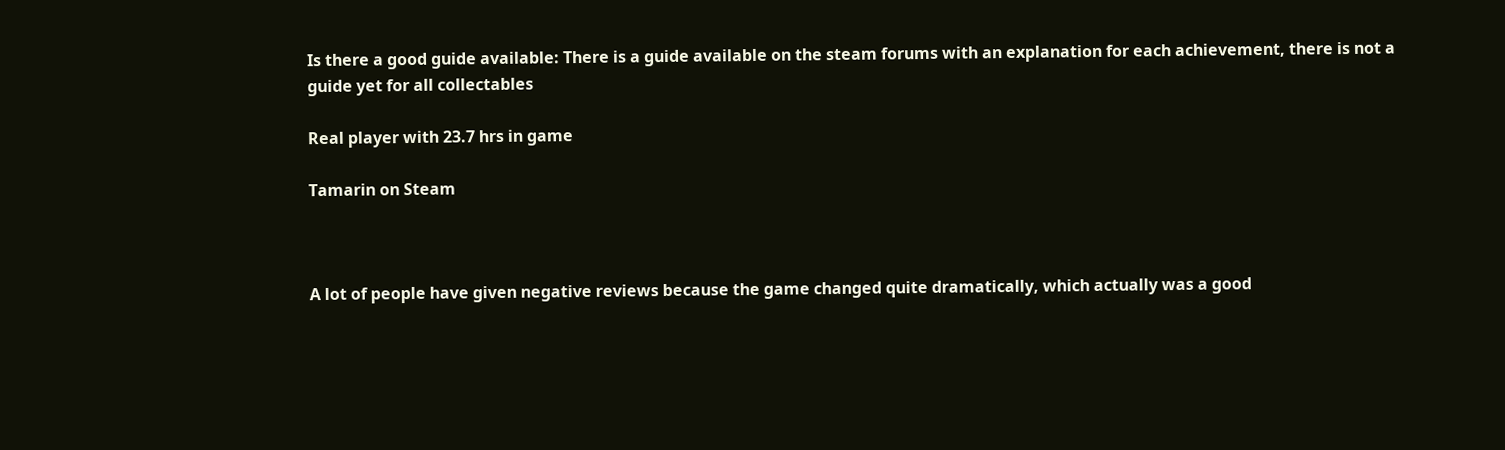Is there a good guide available: There is a guide available on the steam forums with an explanation for each achievement, there is not a guide yet for all collectables

Real player with 23.7 hrs in game

Tamarin on Steam



A lot of people have given negative reviews because the game changed quite dramatically, which actually was a good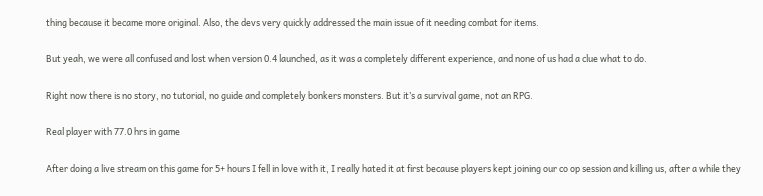thing because it became more original. Also, the devs very quickly addressed the main issue of it needing combat for items.

But yeah, we were all confused and lost when version 0.4 launched, as it was a completely different experience, and none of us had a clue what to do.

Right now there is no story, no tutorial, no guide and completely bonkers monsters. But it’s a survival game, not an RPG.

Real player with 77.0 hrs in game

After doing a live stream on this game for 5+ hours I fell in love with it, I really hated it at first because players kept joining our co op session and killing us, after a while they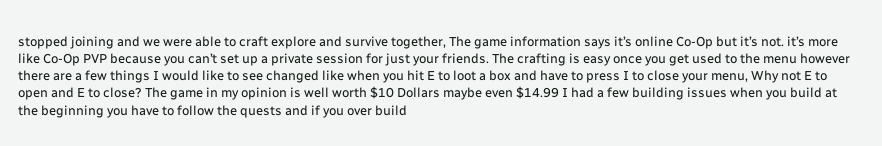stopped joining and we were able to craft explore and survive together, The game information says it’s online Co-Op but it’s not. it’s more like Co-Op PVP because you can’t set up a private session for just your friends. The crafting is easy once you get used to the menu however there are a few things I would like to see changed like when you hit E to loot a box and have to press I to close your menu, Why not E to open and E to close? The game in my opinion is well worth $10 Dollars maybe even $14.99 I had a few building issues when you build at the beginning you have to follow the quests and if you over build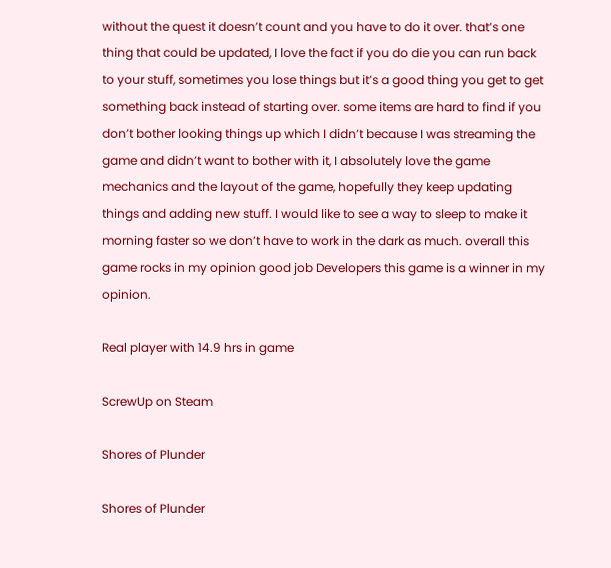without the quest it doesn’t count and you have to do it over. that’s one thing that could be updated, I love the fact if you do die you can run back to your stuff, sometimes you lose things but it’s a good thing you get to get something back instead of starting over. some items are hard to find if you don’t bother looking things up which I didn’t because I was streaming the game and didn’t want to bother with it, I absolutely love the game mechanics and the layout of the game, hopefully they keep updating things and adding new stuff. I would like to see a way to sleep to make it morning faster so we don’t have to work in the dark as much. overall this game rocks in my opinion good job Developers this game is a winner in my opinion.

Real player with 14.9 hrs in game

ScrewUp on Steam

Shores of Plunder

Shores of Plunder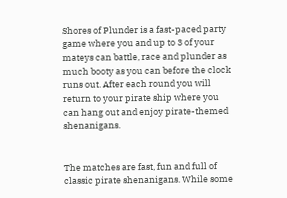Shores of Plunder is a fast-paced party game where you and up to 3 of your mateys can battle, race and plunder as much booty as you can before the clock runs out. After each round you will return to your pirate ship where you can hang out and enjoy pirate-themed shenanigans.


The matches are fast, fun and full of classic pirate shenanigans. While some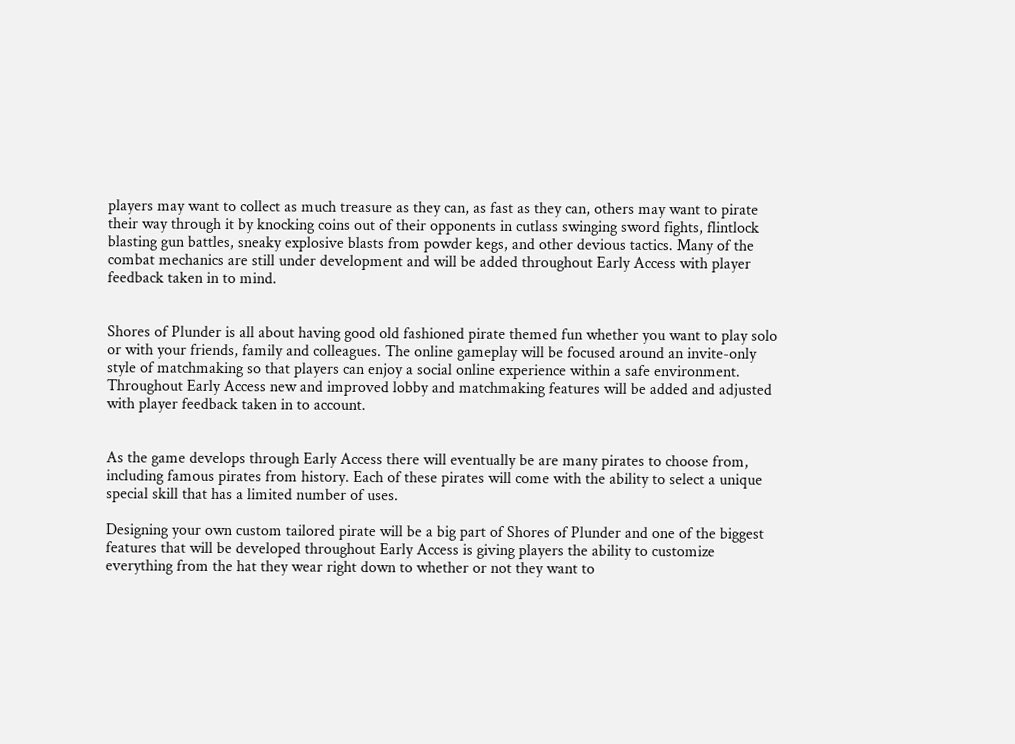players may want to collect as much treasure as they can, as fast as they can, others may want to pirate their way through it by knocking coins out of their opponents in cutlass swinging sword fights, flintlock blasting gun battles, sneaky explosive blasts from powder kegs, and other devious tactics. Many of the combat mechanics are still under development and will be added throughout Early Access with player feedback taken in to mind.


Shores of Plunder is all about having good old fashioned pirate themed fun whether you want to play solo or with your friends, family and colleagues. The online gameplay will be focused around an invite-only style of matchmaking so that players can enjoy a social online experience within a safe environment. Throughout Early Access new and improved lobby and matchmaking features will be added and adjusted with player feedback taken in to account.


As the game develops through Early Access there will eventually be are many pirates to choose from, including famous pirates from history. Each of these pirates will come with the ability to select a unique special skill that has a limited number of uses.

Designing your own custom tailored pirate will be a big part of Shores of Plunder and one of the biggest features that will be developed throughout Early Access is giving players the ability to customize everything from the hat they wear right down to whether or not they want to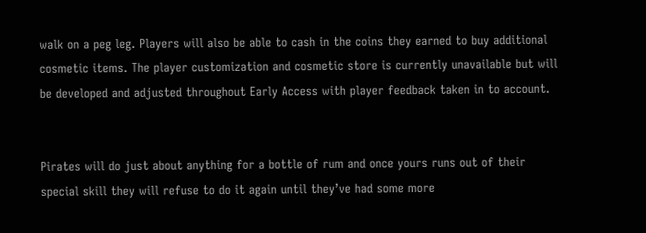walk on a peg leg. Players will also be able to cash in the coins they earned to buy additional cosmetic items. The player customization and cosmetic store is currently unavailable but will be developed and adjusted throughout Early Access with player feedback taken in to account.


Pirates will do just about anything for a bottle of rum and once yours runs out of their special skill they will refuse to do it again until they’ve had some more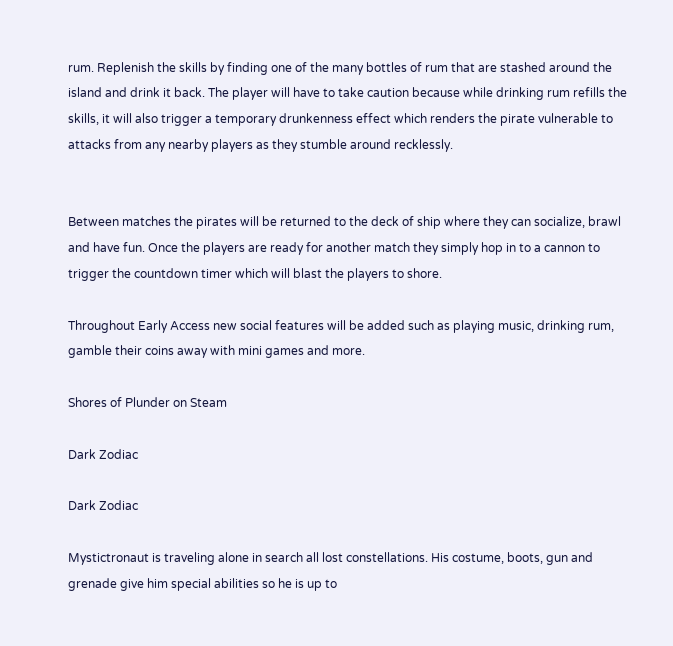rum. Replenish the skills by finding one of the many bottles of rum that are stashed around the island and drink it back. The player will have to take caution because while drinking rum refills the skills, it will also trigger a temporary drunkenness effect which renders the pirate vulnerable to attacks from any nearby players as they stumble around recklessly.


Between matches the pirates will be returned to the deck of ship where they can socialize, brawl and have fun. Once the players are ready for another match they simply hop in to a cannon to trigger the countdown timer which will blast the players to shore.

Throughout Early Access new social features will be added such as playing music, drinking rum, gamble their coins away with mini games and more.

Shores of Plunder on Steam

Dark Zodiac

Dark Zodiac

Mystictronaut is traveling alone in search all lost constellations. His costume, boots, gun and grenade give him special abilities so he is up to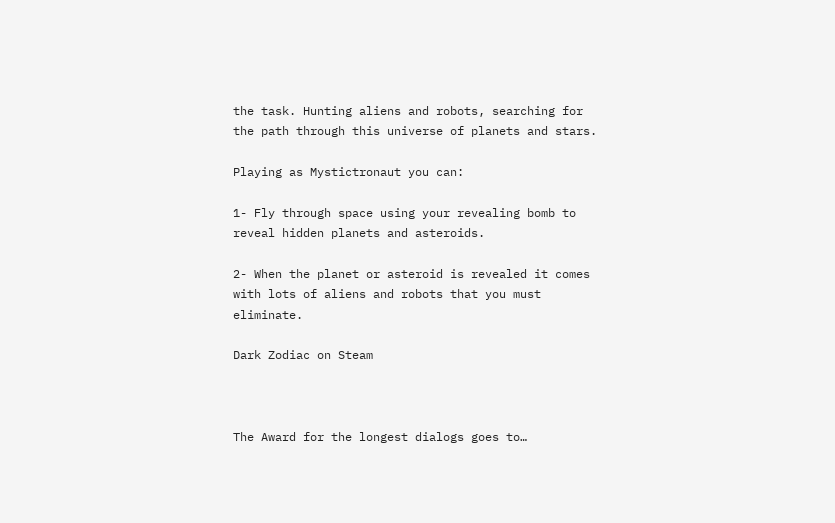the task. Hunting aliens and robots, searching for the path through this universe of planets and stars.

Playing as Mystictronaut you can:

1- Fly through space using your revealing bomb to reveal hidden planets and asteroids.

2- When the planet or asteroid is revealed it comes with lots of aliens and robots that you must eliminate.

Dark Zodiac on Steam



The Award for the longest dialogs goes to…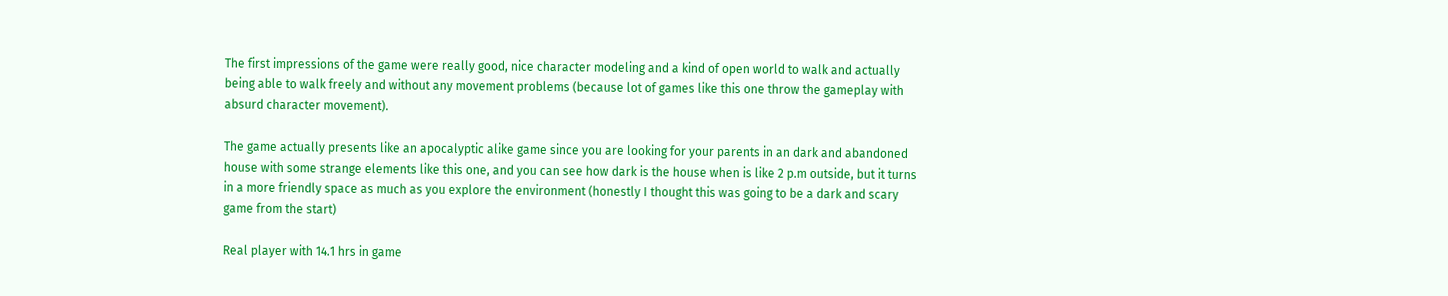The first impressions of the game were really good, nice character modeling and a kind of open world to walk and actually being able to walk freely and without any movement problems (because lot of games like this one throw the gameplay with absurd character movement).

The game actually presents like an apocalyptic alike game since you are looking for your parents in an dark and abandoned house with some strange elements like this one, and you can see how dark is the house when is like 2 p.m outside, but it turns in a more friendly space as much as you explore the environment (honestly I thought this was going to be a dark and scary game from the start)

Real player with 14.1 hrs in game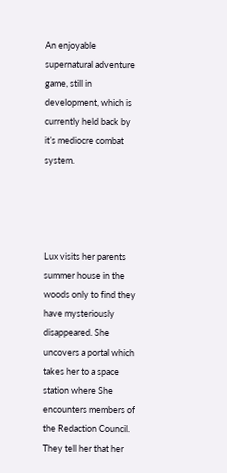An enjoyable supernatural adventure game, still in development, which is currently held back by it’s mediocre combat system.




Lux visits her parents summer house in the woods only to find they have mysteriously disappeared. She uncovers a portal which takes her to a space station where She encounters members of the Redaction Council. They tell her that her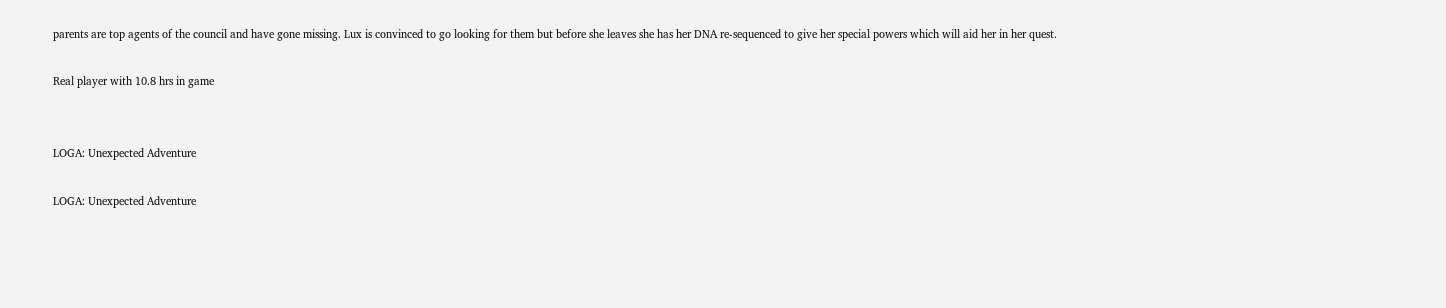parents are top agents of the council and have gone missing. Lux is convinced to go looking for them but before she leaves she has her DNA re-sequenced to give her special powers which will aid her in her quest.

Real player with 10.8 hrs in game


LOGA: Unexpected Adventure

LOGA: Unexpected Adventure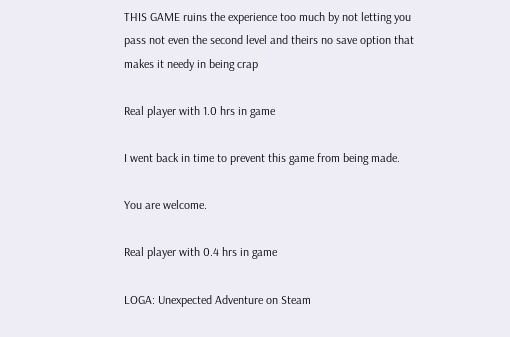THIS GAME ruins the experience too much by not letting you pass not even the second level and theirs no save option that makes it needy in being crap

Real player with 1.0 hrs in game

I went back in time to prevent this game from being made.

You are welcome.

Real player with 0.4 hrs in game

LOGA: Unexpected Adventure on Steam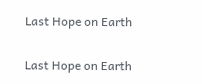Last Hope on Earth

Last Hope on Earth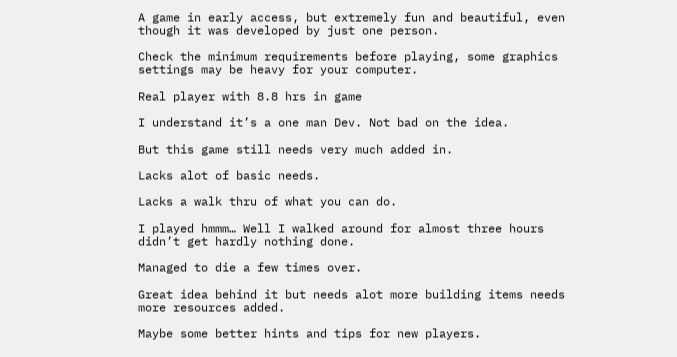A game in early access, but extremely fun and beautiful, even though it was developed by just one person.

Check the minimum requirements before playing, some graphics settings may be heavy for your computer.

Real player with 8.8 hrs in game

I understand it’s a one man Dev. Not bad on the idea.

But this game still needs very much added in.

Lacks alot of basic needs.

Lacks a walk thru of what you can do.

I played hmmm… Well I walked around for almost three hours didn’t get hardly nothing done.

Managed to die a few times over.

Great idea behind it but needs alot more building items needs more resources added.

Maybe some better hints and tips for new players.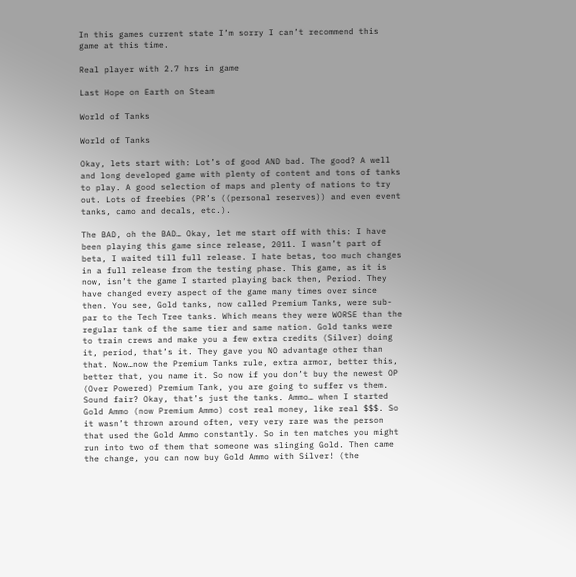In this games current state I’m sorry I can’t recommend this game at this time.

Real player with 2.7 hrs in game

Last Hope on Earth on Steam

World of Tanks

World of Tanks

Okay, lets start with: Lot’s of good AND bad. The good? A well and long developed game with plenty of content and tons of tanks to play. A good selection of maps and plenty of nations to try out. Lots of freebies (PR’s ((personal reserves)) and even event tanks, camo and decals, etc.).

The BAD, oh the BAD… Okay, let me start off with this: I have been playing this game since release, 2011. I wasn’t part of beta, I waited till full release. I hate betas, too much changes in a full release from the testing phase. This game, as it is now, isn’t the game I started playing back then, Period. They have changed every aspect of the game many times over since then. You see, Gold tanks, now called Premium Tanks, were sub-par to the Tech Tree tanks. Which means they were WORSE than the regular tank of the same tier and same nation. Gold tanks were to train crews and make you a few extra credits (Silver) doing it, period, that’s it. They gave you NO advantage other than that. Now…now the Premium Tanks rule, extra armor, better this, better that, you name it. So now if you don’t buy the newest OP (Over Powered) Premium Tank, you are going to suffer vs them. Sound fair? Okay, that’s just the tanks. Ammo… when I started Gold Ammo (now Premium Ammo) cost real money, like real $$$. So it wasn’t thrown around often, very very rare was the person that used the Gold Ammo constantly. So in ten matches you might run into two of them that someone was slinging Gold. Then came the change, you can now buy Gold Ammo with Silver! (the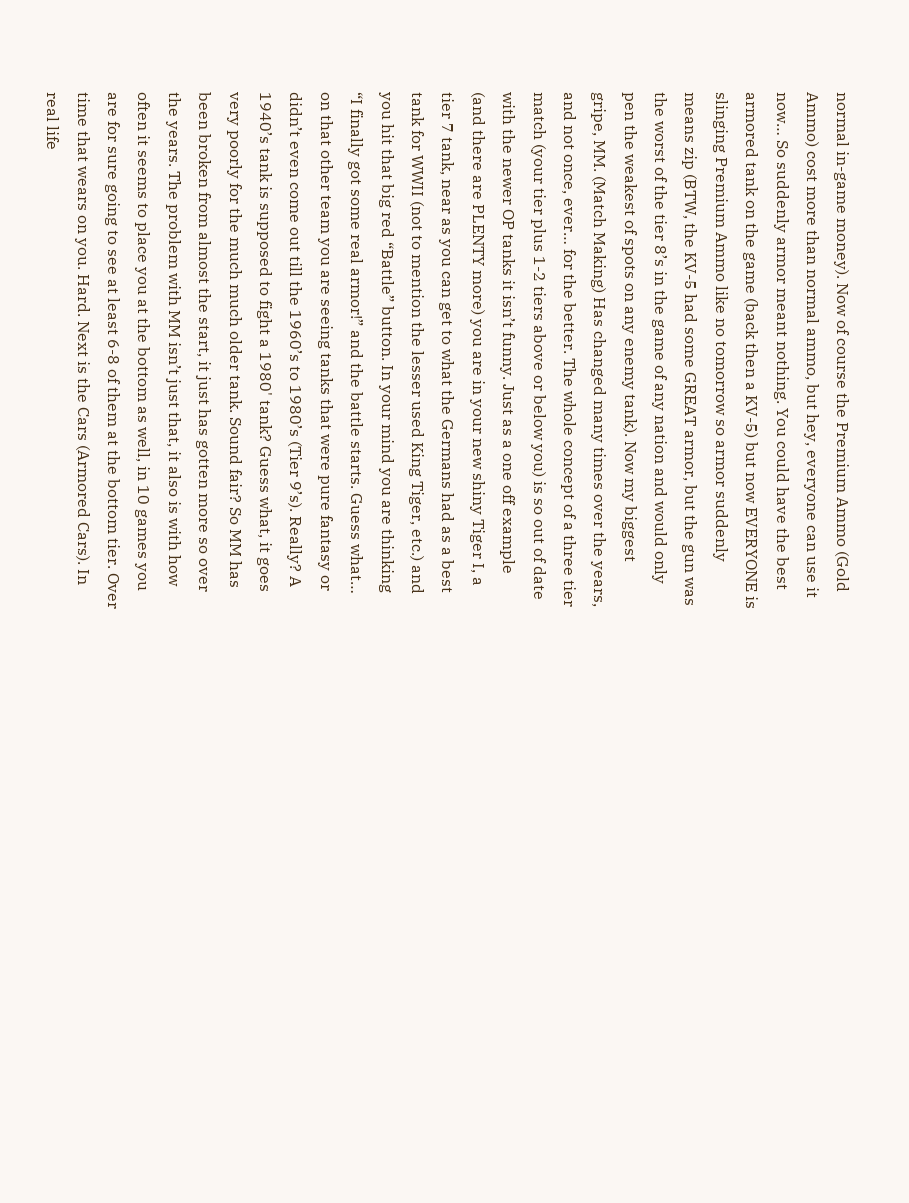normal in-game money). Now of course the Premium Ammo (Gold Ammo) cost more than normal ammo, but hey, everyone can use it now… So suddenly armor meant nothing. You could have the best armored tank on the game (back then a KV-5) but now EVERYONE is slinging Premium Ammo like no tomorrow so armor suddenly means zip (BTW, the KV-5 had some GREAT armor, but the gun was the worst of the tier 8’s in the game of any nation and would only pen the weakest of spots on any enemy tank). Now my biggest gripe, MM. (Match Making) Has changed many times over the years, and not once, ever… for the better. The whole concept of a three tier match (your tier plus 1-2 tiers above or below you) is so out of date with the newer OP tanks it isn’t funny. Just as a one off example (and there are PLENTY more) you are in your new shiny Tiger I, a tier 7 tank, near as you can get to what the Germans had as a best tank for WWII (not to mention the lesser used King Tiger, etc.) and you hit that big red “Battle” button. In your mind you are thinking “I finally got some real armor!” and the battle starts. Guess what… on that other team you are seeing tanks that were pure fantasy or didn’t even come out till the 1960’s to 1980’s (Tier 9’s). Really? A 1940’s tank is supposed to fight a 1980' tank? Guess what, it goes very poorly for the much much older tank. Sound fair? So MM has been broken from almost the start, it just has gotten more so over the years. The problem with MM isn’t just that, it also is with how often it seems to place you at the bottom as well, in 10 games you are for sure going to see at least 6-8 of them at the bottom tier. Over time that wears on you. Hard. Next is the Cars (Armored Cars). In real life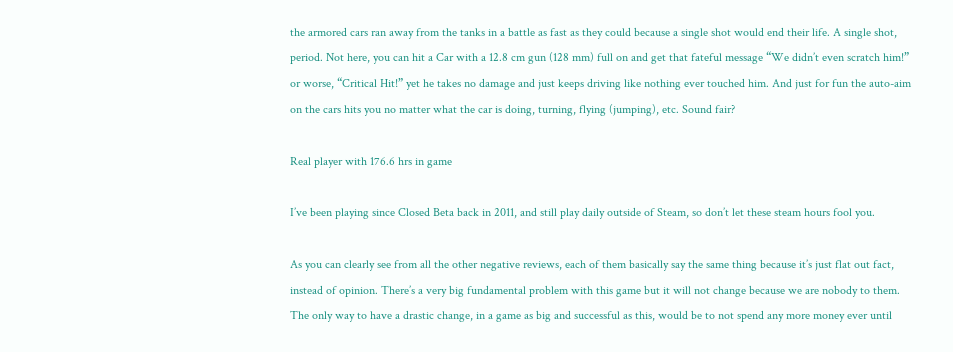the armored cars ran away from the tanks in a battle as fast as they could because a single shot would end their life. A single shot, period. Not here, you can hit a Car with a 12.8 cm gun (128 mm) full on and get that fateful message “We didn’t even scratch him!” or worse, “Critical Hit!” yet he takes no damage and just keeps driving like nothing ever touched him. And just for fun the auto-aim on the cars hits you no matter what the car is doing, turning, flying (jumping), etc. Sound fair?

Real player with 176.6 hrs in game

I’ve been playing since Closed Beta back in 2011, and still play daily outside of Steam, so don’t let these steam hours fool you.

As you can clearly see from all the other negative reviews, each of them basically say the same thing because it’s just flat out fact, instead of opinion. There’s a very big fundamental problem with this game but it will not change because we are nobody to them. The only way to have a drastic change, in a game as big and successful as this, would be to not spend any more money ever until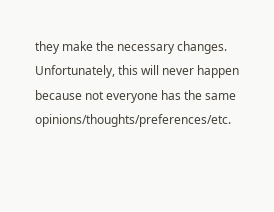they make the necessary changes. Unfortunately, this will never happen because not everyone has the same opinions/thoughts/preferences/etc.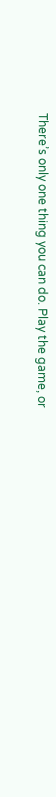There’s only one thing you can do. Play the game, or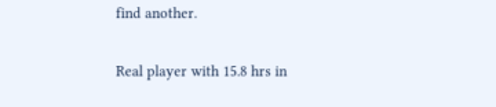find another.

Real player with 15.8 hrs in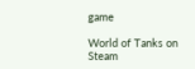game

World of Tanks on Steam